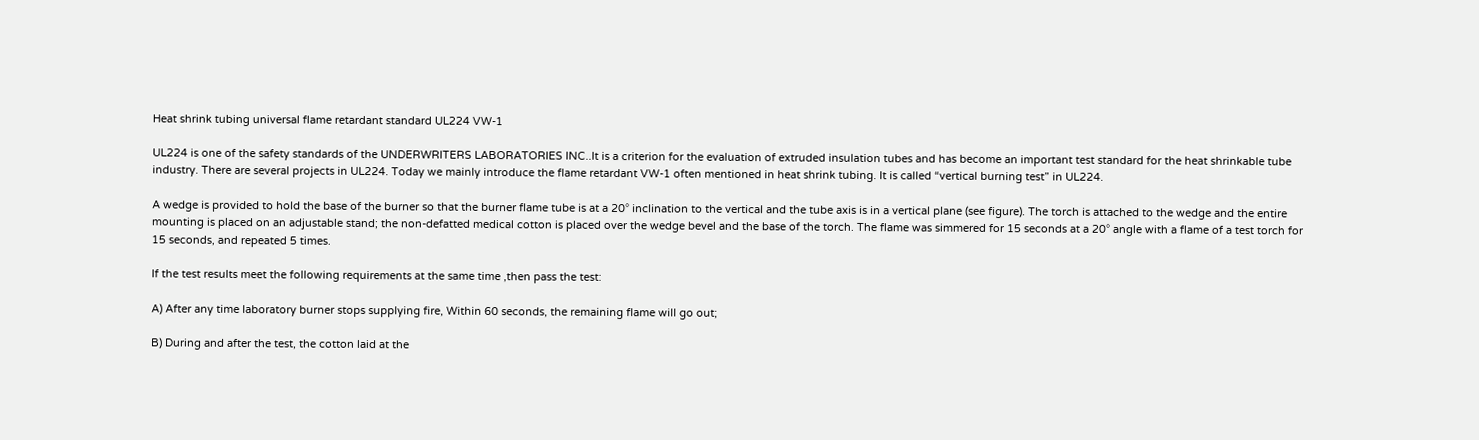Heat shrink tubing universal flame retardant standard UL224 VW-1

UL224 is one of the safety standards of the UNDERWRITERS LABORATORIES INC..It is a criterion for the evaluation of extruded insulation tubes and has become an important test standard for the heat shrinkable tube industry. There are several projects in UL224. Today we mainly introduce the flame retardant VW-1 often mentioned in heat shrink tubing. It is called “vertical burning test” in UL224.

A wedge is provided to hold the base of the burner so that the burner flame tube is at a 20° inclination to the vertical and the tube axis is in a vertical plane (see figure). The torch is attached to the wedge and the entire mounting is placed on an adjustable stand; the non-defatted medical cotton is placed over the wedge bevel and the base of the torch. The flame was simmered for 15 seconds at a 20° angle with a flame of a test torch for 15 seconds, and repeated 5 times.

If the test results meet the following requirements at the same time ,then pass the test:

A) After any time laboratory burner stops supplying fire, Within 60 seconds, the remaining flame will go out;

B) During and after the test, the cotton laid at the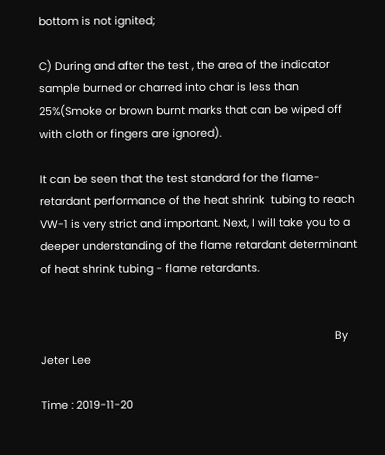bottom is not ignited;

C) During and after the test , the area of the indicator sample burned or charred into char is less than 25%(Smoke or brown burnt marks that can be wiped off with cloth or fingers are ignored).

It can be seen that the test standard for the flame-retardant performance of the heat shrink  tubing to reach VW-1 is very strict and important. Next, I will take you to a deeper understanding of the flame retardant determinant of heat shrink tubing - flame retardants.


                                                                                                  By Jeter Lee

Time : 2019-11-20